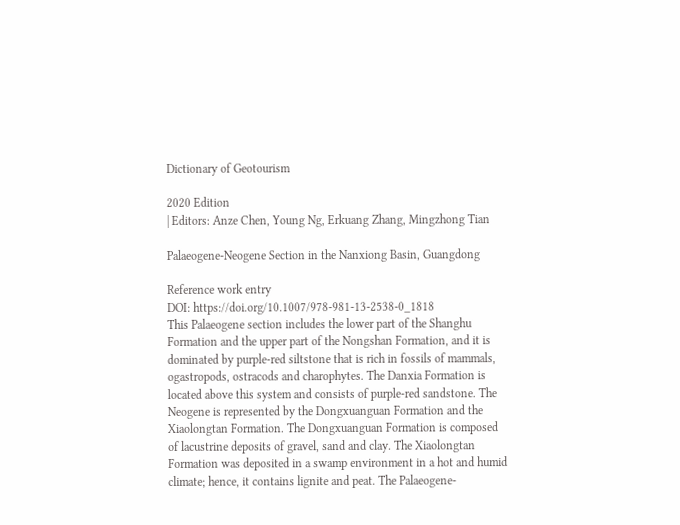Dictionary of Geotourism

2020 Edition
| Editors: Anze Chen, Young Ng, Erkuang Zhang, Mingzhong Tian

Palaeogene-Neogene Section in the Nanxiong Basin, Guangdong

Reference work entry
DOI: https://doi.org/10.1007/978-981-13-2538-0_1818
This Palaeogene section includes the lower part of the Shanghu Formation and the upper part of the Nongshan Formation, and it is dominated by purple-red siltstone that is rich in fossils of mammals, ogastropods, ostracods and charophytes. The Danxia Formation is located above this system and consists of purple-red sandstone. The Neogene is represented by the Dongxuanguan Formation and the Xiaolongtan Formation. The Dongxuanguan Formation is composed of lacustrine deposits of gravel, sand and clay. The Xiaolongtan Formation was deposited in a swamp environment in a hot and humid climate; hence, it contains lignite and peat. The Palaeogene-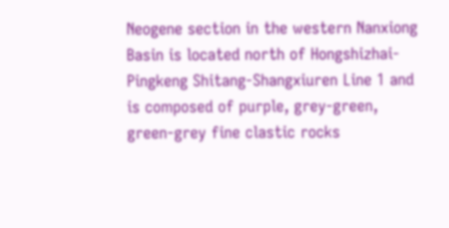Neogene section in the western Nanxiong Basin is located north of Hongshizhai-Pingkeng Shitang-Shangxiuren Line 1 and is composed of purple, grey-green, green-grey fine clastic rocks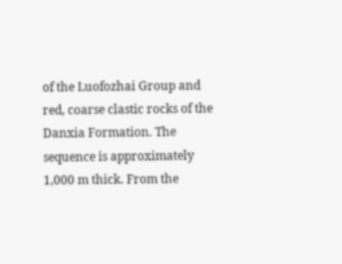of the Luofozhai Group and red, coarse clastic rocks of the Danxia Formation. The sequence is approximately 1,000 m thick. From the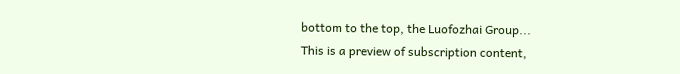bottom to the top, the Luofozhai Group...
This is a preview of subscription content,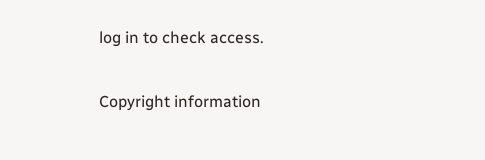log in to check access.

Copyright information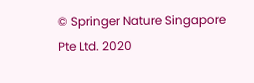© Springer Nature Singapore Pte Ltd. 2020